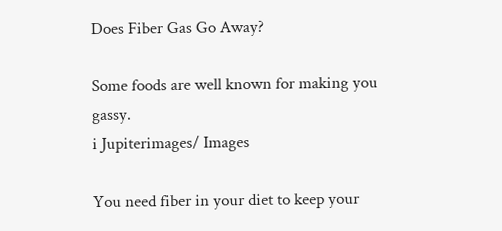Does Fiber Gas Go Away?

Some foods are well known for making you gassy.
i Jupiterimages/ Images

You need fiber in your diet to keep your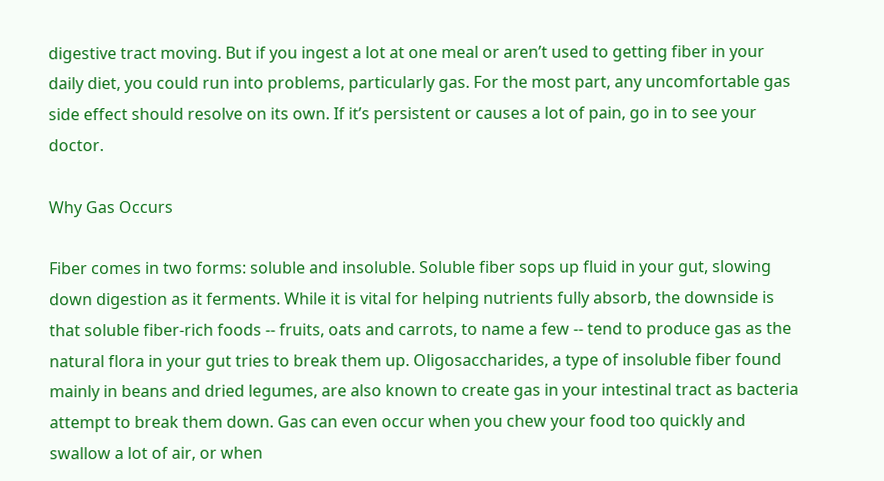digestive tract moving. But if you ingest a lot at one meal or aren’t used to getting fiber in your daily diet, you could run into problems, particularly gas. For the most part, any uncomfortable gas side effect should resolve on its own. If it’s persistent or causes a lot of pain, go in to see your doctor.

Why Gas Occurs

Fiber comes in two forms: soluble and insoluble. Soluble fiber sops up fluid in your gut, slowing down digestion as it ferments. While it is vital for helping nutrients fully absorb, the downside is that soluble fiber-rich foods -- fruits, oats and carrots, to name a few -- tend to produce gas as the natural flora in your gut tries to break them up. Oligosaccharides, a type of insoluble fiber found mainly in beans and dried legumes, are also known to create gas in your intestinal tract as bacteria attempt to break them down. Gas can even occur when you chew your food too quickly and swallow a lot of air, or when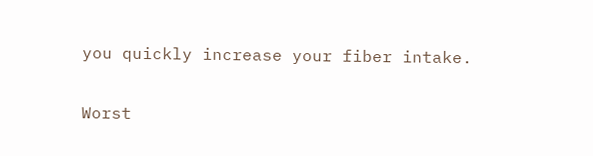you quickly increase your fiber intake.

Worst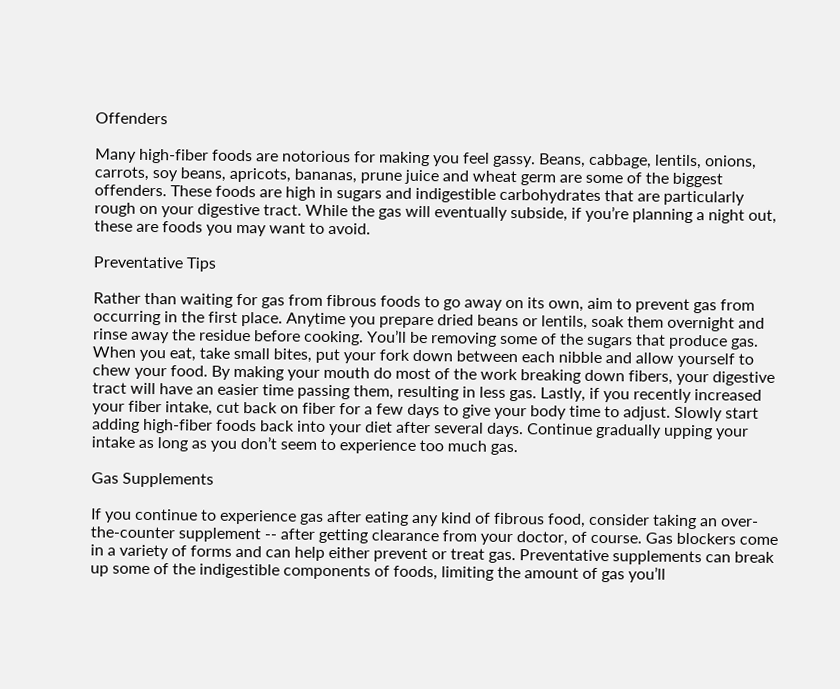Offenders

Many high-fiber foods are notorious for making you feel gassy. Beans, cabbage, lentils, onions, carrots, soy beans, apricots, bananas, prune juice and wheat germ are some of the biggest offenders. These foods are high in sugars and indigestible carbohydrates that are particularly rough on your digestive tract. While the gas will eventually subside, if you’re planning a night out, these are foods you may want to avoid.

Preventative Tips

Rather than waiting for gas from fibrous foods to go away on its own, aim to prevent gas from occurring in the first place. Anytime you prepare dried beans or lentils, soak them overnight and rinse away the residue before cooking. You’ll be removing some of the sugars that produce gas. When you eat, take small bites, put your fork down between each nibble and allow yourself to chew your food. By making your mouth do most of the work breaking down fibers, your digestive tract will have an easier time passing them, resulting in less gas. Lastly, if you recently increased your fiber intake, cut back on fiber for a few days to give your body time to adjust. Slowly start adding high-fiber foods back into your diet after several days. Continue gradually upping your intake as long as you don’t seem to experience too much gas.

Gas Supplements

If you continue to experience gas after eating any kind of fibrous food, consider taking an over-the-counter supplement -- after getting clearance from your doctor, of course. Gas blockers come in a variety of forms and can help either prevent or treat gas. Preventative supplements can break up some of the indigestible components of foods, limiting the amount of gas you’ll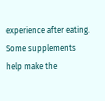experience after eating. Some supplements help make the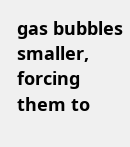gas bubbles smaller, forcing them to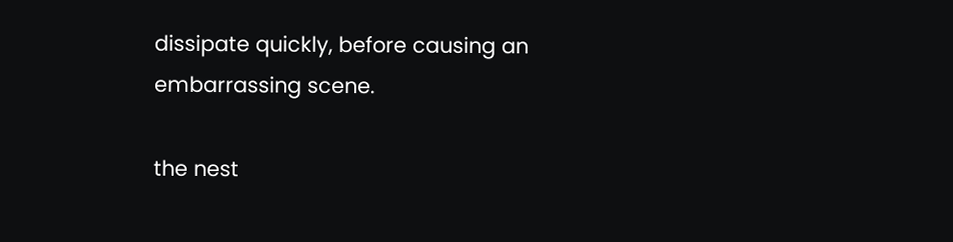dissipate quickly, before causing an embarrassing scene.

the nest